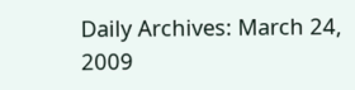Daily Archives: March 24, 2009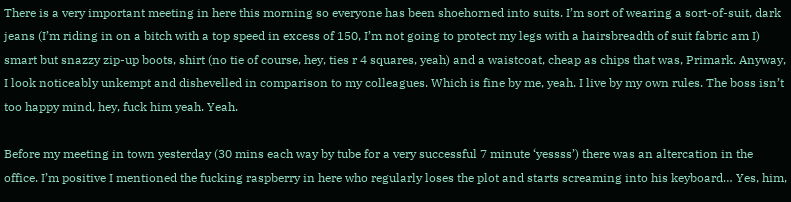There is a very important meeting in here this morning so everyone has been shoehorned into suits. I’m sort of wearing a sort-of-suit, dark jeans (I’m riding in on a bitch with a top speed in excess of 150, I’m not going to protect my legs with a hairsbreadth of suit fabric am I) smart but snazzy zip-up boots, shirt (no tie of course, hey, ties r 4 squares, yeah) and a waistcoat, cheap as chips that was, Primark. Anyway, I look noticeably unkempt and dishevelled in comparison to my colleagues. Which is fine by me, yeah. I live by my own rules. The boss isn’t too happy mind, hey, fuck him yeah. Yeah.

Before my meeting in town yesterday (30 mins each way by tube for a very successful 7 minute ‘yessss’) there was an altercation in the office. I’m positive I mentioned the fucking raspberry in here who regularly loses the plot and starts screaming into his keyboard… Yes, him,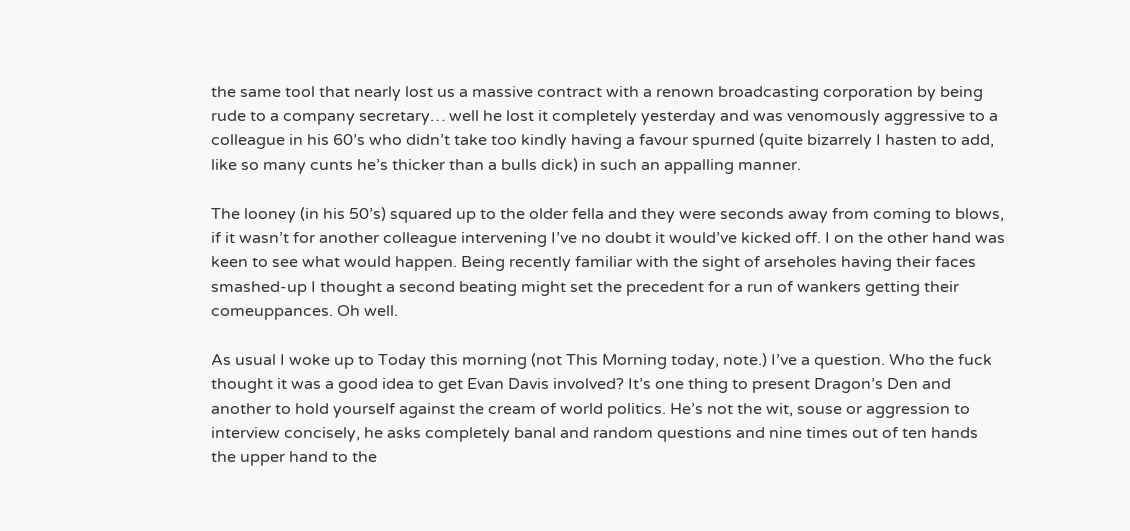the same tool that nearly lost us a massive contract with a renown broadcasting corporation by being rude to a company secretary… well he lost it completely yesterday and was venomously aggressive to a colleague in his 60’s who didn’t take too kindly having a favour spurned (quite bizarrely I hasten to add, like so many cunts he’s thicker than a bulls dick) in such an appalling manner.

The looney (in his 50’s) squared up to the older fella and they were seconds away from coming to blows, if it wasn’t for another colleague intervening I’ve no doubt it would’ve kicked off. I on the other hand was keen to see what would happen. Being recently familiar with the sight of arseholes having their faces smashed-up I thought a second beating might set the precedent for a run of wankers getting their comeuppances. Oh well.

As usual I woke up to Today this morning (not This Morning today, note.) I’ve a question. Who the fuck thought it was a good idea to get Evan Davis involved? It’s one thing to present Dragon’s Den and another to hold yourself against the cream of world politics. He’s not the wit, souse or aggression to interview concisely, he asks completely banal and random questions and nine times out of ten hands the upper hand to the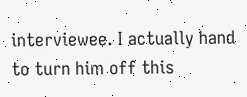interviewee. I actually hand to turn him off this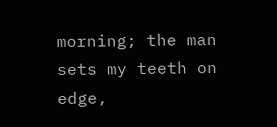morning; the man sets my teeth on edge,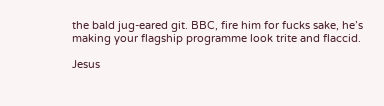the bald jug-eared git. BBC, fire him for fucks sake, he’s making your flagship programme look trite and flaccid.

Jesus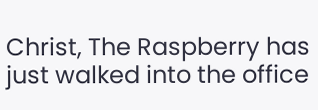Christ, The Raspberry has just walked into the office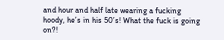and hour and half late wearing a fucking hoody, he’s in his 50’s! What the fuck is going on?!